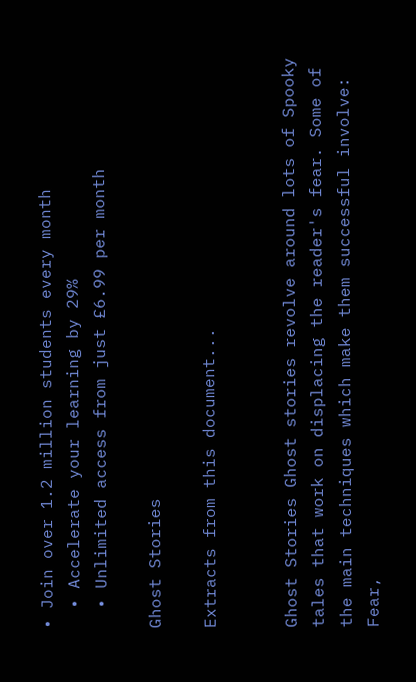• Join over 1.2 million students every month
  • Accelerate your learning by 29%
  • Unlimited access from just £6.99 per month

Ghost Stories

Extracts from this document...


Ghost Stories Ghost stories revolve around lots of Spooky tales that work on displacing the reader's fear. Some of the main techniques which make them successful involve: Fear,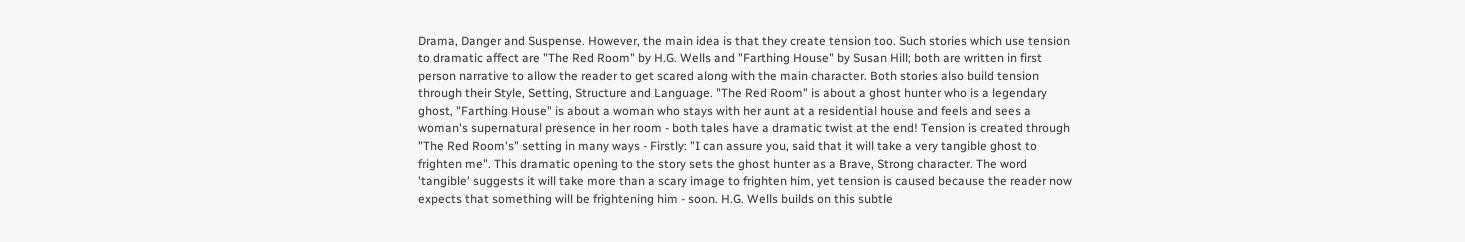Drama, Danger and Suspense. However, the main idea is that they create tension too. Such stories which use tension to dramatic affect are "The Red Room" by H.G. Wells and "Farthing House" by Susan Hill; both are written in first person narrative to allow the reader to get scared along with the main character. Both stories also build tension through their Style, Setting, Structure and Language. "The Red Room" is about a ghost hunter who is a legendary ghost, "Farthing House" is about a woman who stays with her aunt at a residential house and feels and sees a woman's supernatural presence in her room - both tales have a dramatic twist at the end! Tension is created through "The Red Room's" setting in many ways - Firstly: "I can assure you, said that it will take a very tangible ghost to frighten me". This dramatic opening to the story sets the ghost hunter as a Brave, Strong character. The word 'tangible' suggests it will take more than a scary image to frighten him, yet tension is caused because the reader now expects that something will be frightening him - soon. H.G. Wells builds on this subtle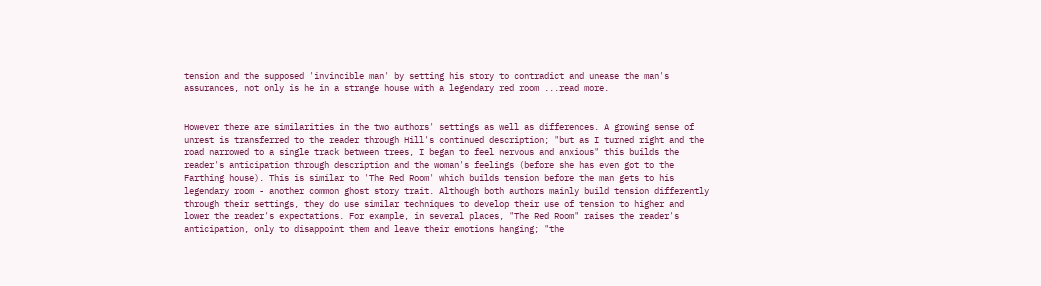tension and the supposed 'invincible man' by setting his story to contradict and unease the man's assurances, not only is he in a strange house with a legendary red room ...read more.


However there are similarities in the two authors' settings as well as differences. A growing sense of unrest is transferred to the reader through Hill's continued description; "but as I turned right and the road narrowed to a single track between trees, I began to feel nervous and anxious" this builds the reader's anticipation through description and the woman's feelings (before she has even got to the Farthing house). This is similar to 'The Red Room' which builds tension before the man gets to his legendary room - another common ghost story trait. Although both authors mainly build tension differently through their settings, they do use similar techniques to develop their use of tension to higher and lower the reader's expectations. For example, in several places, "The Red Room" raises the reader's anticipation, only to disappoint them and leave their emotions hanging; "the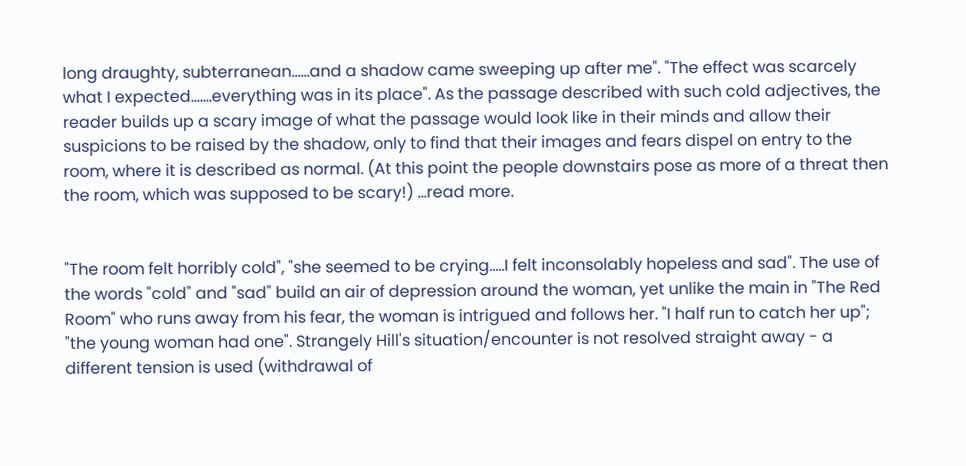long draughty, subterranean......and a shadow came sweeping up after me". "The effect was scarcely what I expected.......everything was in its place". As the passage described with such cold adjectives, the reader builds up a scary image of what the passage would look like in their minds and allow their suspicions to be raised by the shadow, only to find that their images and fears dispel on entry to the room, where it is described as normal. (At this point the people downstairs pose as more of a threat then the room, which was supposed to be scary!) ...read more.


"The room felt horribly cold", "she seemed to be crying.....I felt inconsolably hopeless and sad". The use of the words "cold" and "sad" build an air of depression around the woman, yet unlike the main in "The Red Room" who runs away from his fear, the woman is intrigued and follows her. "I half run to catch her up"; "the young woman had one". Strangely Hill's situation/encounter is not resolved straight away - a different tension is used (withdrawal of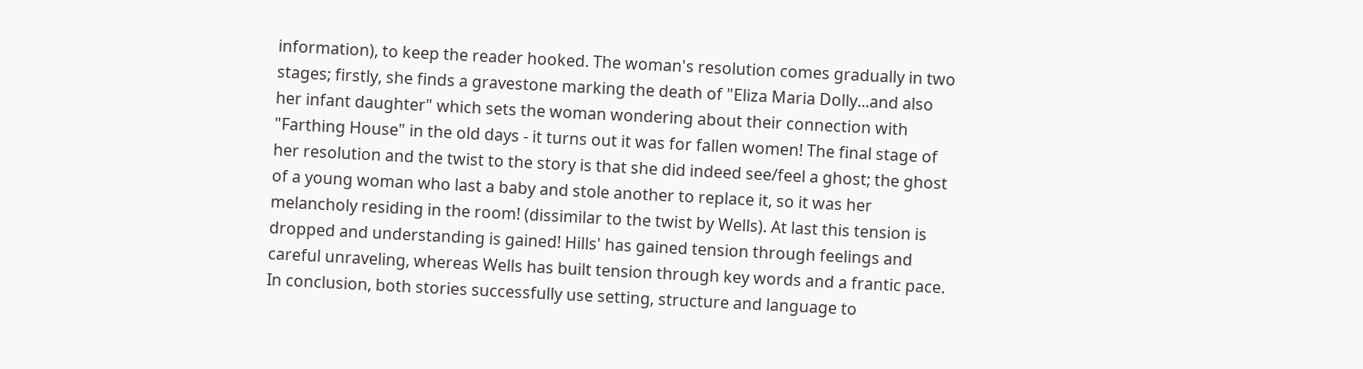information), to keep the reader hooked. The woman's resolution comes gradually in two stages; firstly, she finds a gravestone marking the death of "Eliza Maria Dolly...and also her infant daughter" which sets the woman wondering about their connection with "Farthing House" in the old days - it turns out it was for fallen women! The final stage of her resolution and the twist to the story is that she did indeed see/feel a ghost; the ghost of a young woman who last a baby and stole another to replace it, so it was her melancholy residing in the room! (dissimilar to the twist by Wells). At last this tension is dropped and understanding is gained! Hills' has gained tension through feelings and careful unraveling, whereas Wells has built tension through key words and a frantic pace. In conclusion, both stories successfully use setting, structure and language to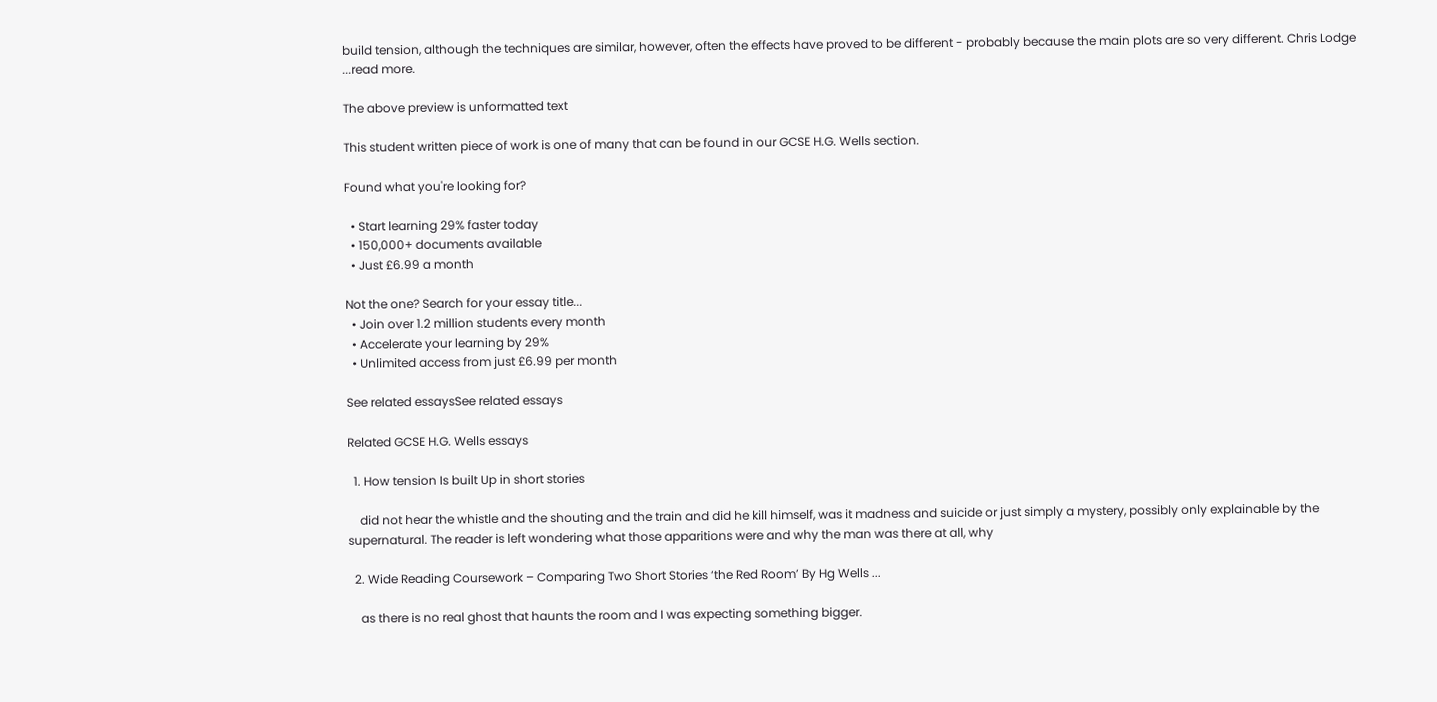build tension, although the techniques are similar, however, often the effects have proved to be different - probably because the main plots are so very different. Chris Lodge ...read more.

The above preview is unformatted text

This student written piece of work is one of many that can be found in our GCSE H.G. Wells section.

Found what you're looking for?

  • Start learning 29% faster today
  • 150,000+ documents available
  • Just £6.99 a month

Not the one? Search for your essay title...
  • Join over 1.2 million students every month
  • Accelerate your learning by 29%
  • Unlimited access from just £6.99 per month

See related essaysSee related essays

Related GCSE H.G. Wells essays

  1. How tension Is built Up in short stories

    did not hear the whistle and the shouting and the train and did he kill himself, was it madness and suicide or just simply a mystery, possibly only explainable by the supernatural. The reader is left wondering what those apparitions were and why the man was there at all, why

  2. Wide Reading Coursework – Comparing Two Short Stories ‘the Red Room’ By Hg Wells ...

    as there is no real ghost that haunts the room and I was expecting something bigger.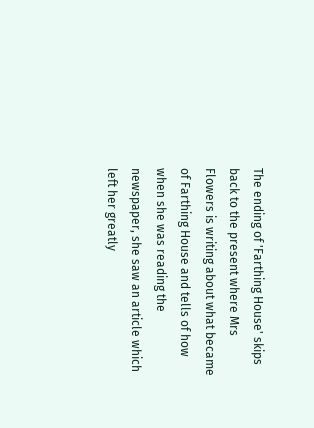The ending of 'Farthing House' skips back to the present where Mrs Flowers is writing about what became of Farthing House and tells of how when she was reading the newspaper, she saw an article which left her greatly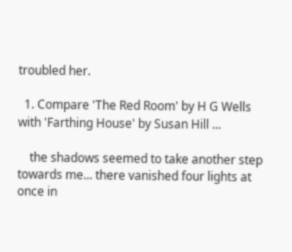troubled her.

  1. Compare 'The Red Room' by H G Wells with 'Farthing House' by Susan Hill ...

    the shadows seemed to take another step towards me... there vanished four lights at once in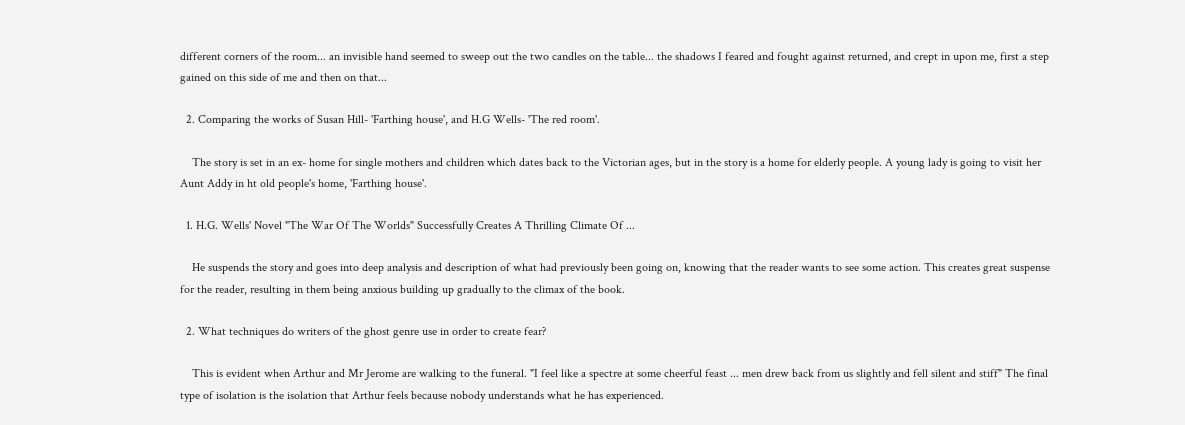different corners of the room... an invisible hand seemed to sweep out the two candles on the table... the shadows I feared and fought against returned, and crept in upon me, first a step gained on this side of me and then on that...

  2. Comparing the works of Susan Hill- 'Farthing house', and H.G Wells- 'The red room'.

    The story is set in an ex- home for single mothers and children which dates back to the Victorian ages, but in the story is a home for elderly people. A young lady is going to visit her Aunt Addy in ht old people's home, 'Farthing house'.

  1. H.G. Wells' Novel "The War Of The Worlds" Successfully Creates A Thrilling Climate Of ...

    He suspends the story and goes into deep analysis and description of what had previously been going on, knowing that the reader wants to see some action. This creates great suspense for the reader, resulting in them being anxious building up gradually to the climax of the book.

  2. What techniques do writers of the ghost genre use in order to create fear?

    This is evident when Arthur and Mr Jerome are walking to the funeral. "I feel like a spectre at some cheerful feast ... men drew back from us slightly and fell silent and stiff" The final type of isolation is the isolation that Arthur feels because nobody understands what he has experienced.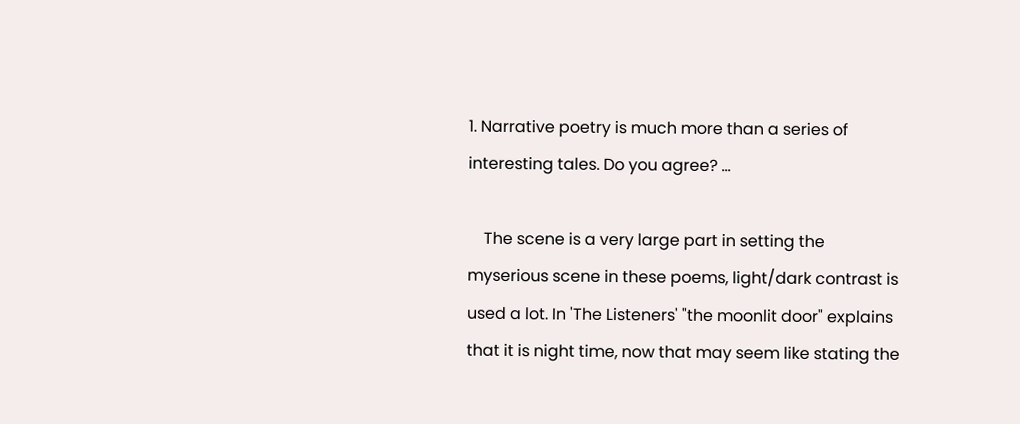1. Narrative poetry is much more than a series of interesting tales. Do you agree? ...

    The scene is a very large part in setting the myserious scene in these poems, light/dark contrast is used a lot. In 'The Listeners' "the moonlit door" explains that it is night time, now that may seem like stating the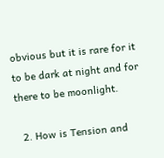obvious but it is rare for it to be dark at night and for there to be moonlight.

  2. How is Tension and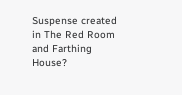Suspense created in The Red Room and Farthing House?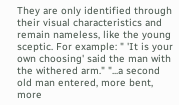They are only identified through their visual characteristics and remain nameless, like the young sceptic. For example: " 'It is your own choosing' said the man with the withered arm." "...a second old man entered, more bent, more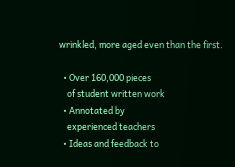wrinkled, more aged even than the first.

  • Over 160,000 pieces
    of student written work
  • Annotated by
    experienced teachers
  • Ideas and feedback to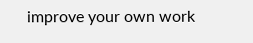improve your own work